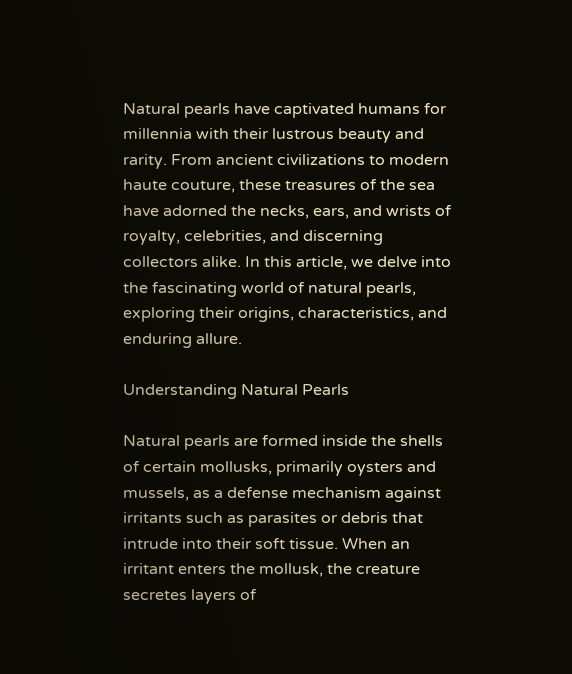Natural pearls have captivated humans for millennia with their lustrous beauty and rarity. From ancient civilizations to modern haute couture, these treasures of the sea have adorned the necks, ears, and wrists of royalty, celebrities, and discerning collectors alike. In this article, we delve into the fascinating world of natural pearls, exploring their origins, characteristics, and enduring allure.

Understanding Natural Pearls

Natural pearls are formed inside the shells of certain mollusks, primarily oysters and mussels, as a defense mechanism against irritants such as parasites or debris that intrude into their soft tissue. When an irritant enters the mollusk, the creature secretes layers of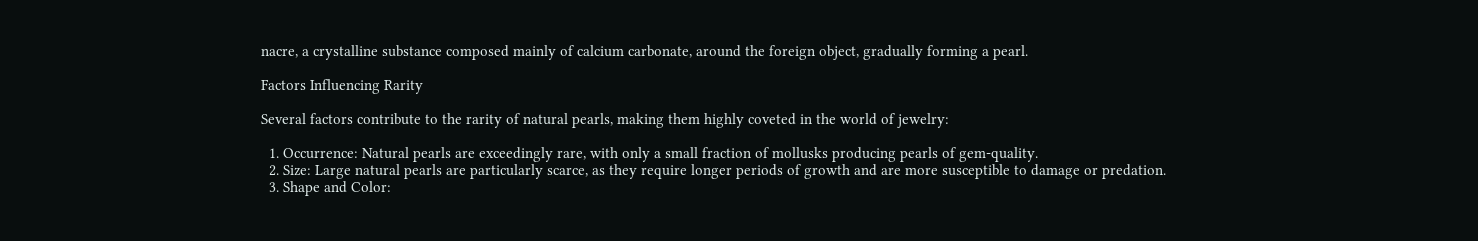nacre, a crystalline substance composed mainly of calcium carbonate, around the foreign object, gradually forming a pearl.

Factors Influencing Rarity

Several factors contribute to the rarity of natural pearls, making them highly coveted in the world of jewelry:

  1. Occurrence: Natural pearls are exceedingly rare, with only a small fraction of mollusks producing pearls of gem-quality.
  2. Size: Large natural pearls are particularly scarce, as they require longer periods of growth and are more susceptible to damage or predation.
  3. Shape and Color: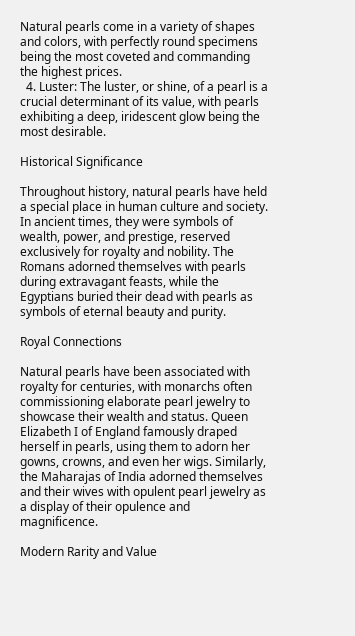Natural pearls come in a variety of shapes and colors, with perfectly round specimens being the most coveted and commanding the highest prices.
  4. Luster: The luster, or shine, of a pearl is a crucial determinant of its value, with pearls exhibiting a deep, iridescent glow being the most desirable.

Historical Significance

Throughout history, natural pearls have held a special place in human culture and society. In ancient times, they were symbols of wealth, power, and prestige, reserved exclusively for royalty and nobility. The Romans adorned themselves with pearls during extravagant feasts, while the Egyptians buried their dead with pearls as symbols of eternal beauty and purity.

Royal Connections

Natural pearls have been associated with royalty for centuries, with monarchs often commissioning elaborate pearl jewelry to showcase their wealth and status. Queen Elizabeth I of England famously draped herself in pearls, using them to adorn her gowns, crowns, and even her wigs. Similarly, the Maharajas of India adorned themselves and their wives with opulent pearl jewelry as a display of their opulence and magnificence.

Modern Rarity and Value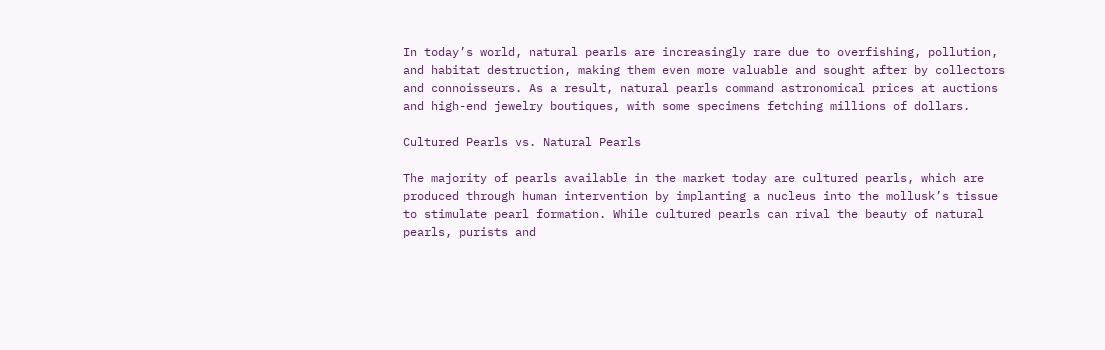In today’s world, natural pearls are increasingly rare due to overfishing, pollution, and habitat destruction, making them even more valuable and sought after by collectors and connoisseurs. As a result, natural pearls command astronomical prices at auctions and high-end jewelry boutiques, with some specimens fetching millions of dollars.

Cultured Pearls vs. Natural Pearls

The majority of pearls available in the market today are cultured pearls, which are produced through human intervention by implanting a nucleus into the mollusk’s tissue to stimulate pearl formation. While cultured pearls can rival the beauty of natural pearls, purists and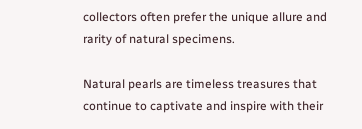collectors often prefer the unique allure and rarity of natural specimens.

Natural pearls are timeless treasures that continue to captivate and inspire with their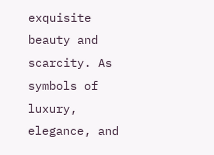exquisite beauty and scarcity. As symbols of luxury, elegance, and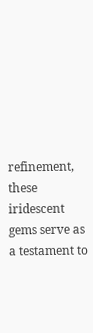refinement, these iridescent gems serve as a testament to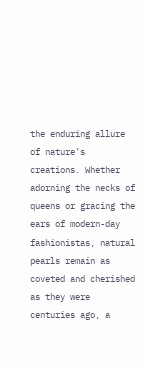the enduring allure of nature’s creations. Whether adorning the necks of queens or gracing the ears of modern-day fashionistas, natural pearls remain as coveted and cherished as they were centuries ago, a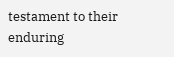testament to their enduring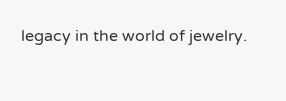legacy in the world of jewelry.